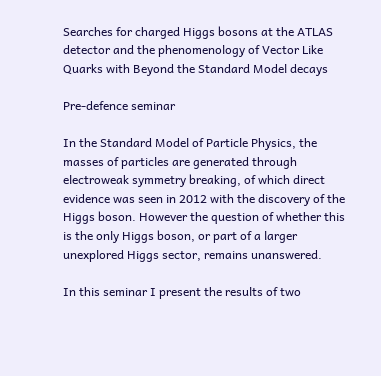Searches for charged Higgs bosons at the ATLAS detector and the phenomenology of Vector Like Quarks with Beyond the Standard Model decays

Pre-defence seminar

In the Standard Model of Particle Physics, the masses of particles are generated through electroweak symmetry breaking, of which direct evidence was seen in 2012 with the discovery of the Higgs boson. However the question of whether this is the only Higgs boson, or part of a larger unexplored Higgs sector, remains unanswered.

In this seminar I present the results of two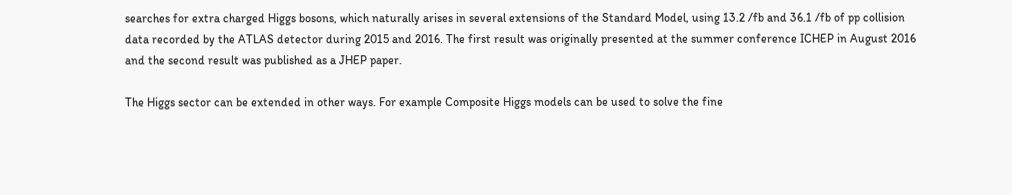searches for extra charged Higgs bosons, which naturally arises in several extensions of the Standard Model, using 13.2 /fb and 36.1 /fb of pp collision data recorded by the ATLAS detector during 2015 and 2016. The first result was originally presented at the summer conference ICHEP in August 2016 and the second result was published as a JHEP paper.

The Higgs sector can be extended in other ways. For example Composite Higgs models can be used to solve the fine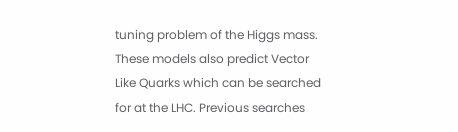tuning problem of the Higgs mass. These models also predict Vector Like Quarks which can be searched for at the LHC. Previous searches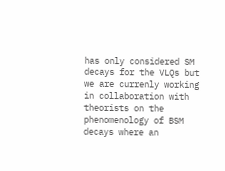has only considered SM decays for the VLQs but we are currenly working in collaboration with theorists on the phenomenology of BSM decays where an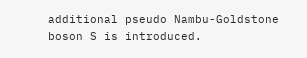additional pseudo Nambu-Goldstone boson S is introduced.